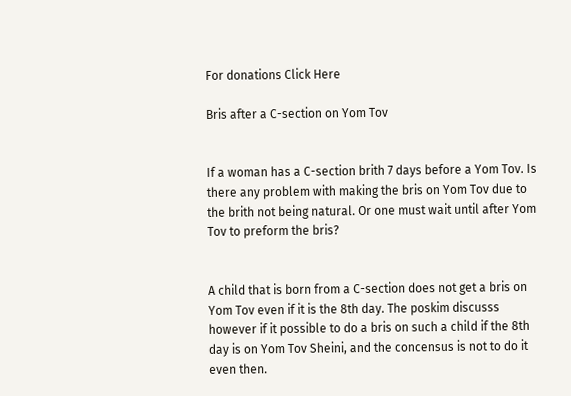For donations Click Here

Bris after a C-section on Yom Tov


If a woman has a C-section brith 7 days before a Yom Tov. Is there any problem with making the bris on Yom Tov due to the brith not being natural. Or one must wait until after Yom Tov to preform the bris?


A child that is born from a C-section does not get a bris on Yom Tov even if it is the 8th day. The poskim discusss however if it possible to do a bris on such a child if the 8th day is on Yom Tov Sheini, and the concensus is not to do it even then.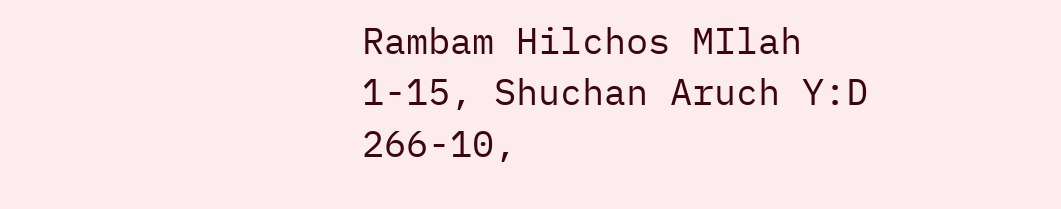Rambam Hilchos MIlah 1-15, Shuchan Aruch Y:D 266-10,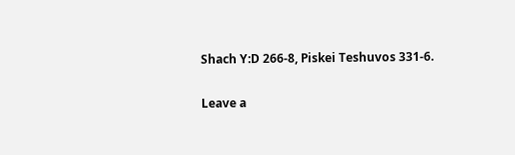Shach Y:D 266-8, Piskei Teshuvos 331-6.

Leave a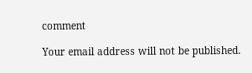comment

Your email address will not be published.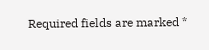Required fields are marked *